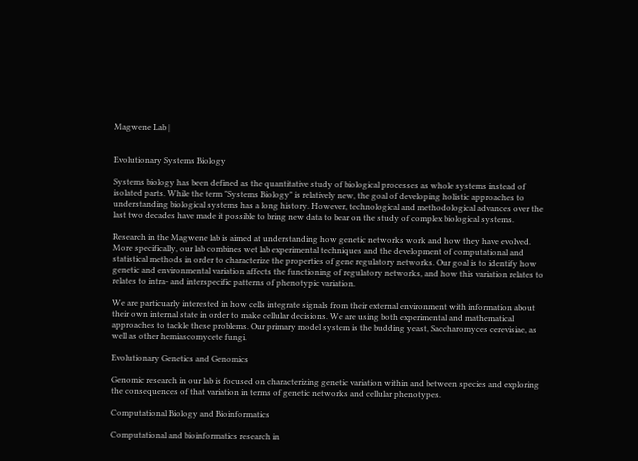Magwene Lab |


Evolutionary Systems Biology

Systems biology has been defined as the quantitative study of biological processes as whole systems instead of isolated parts. While the term "Systems Biology" is relatively new, the goal of developing holistic approaches to understanding biological systems has a long history. However, technological and methodological advances over the last two decades have made it possible to bring new data to bear on the study of complex biological systems.

Research in the Magwene lab is aimed at understanding how genetic networks work and how they have evolved. More specifically, our lab combines wet lab experimental techniques and the development of computational and statistical methods in order to characterize the properties of gene regulatory networks. Our goal is to identify how genetic and environmental variation affects the functioning of regulatory networks, and how this variation relates to relates to intra- and interspecific patterns of phenotypic variation.

We are particuarly interested in how cells integrate signals from their external environment with information about their own internal state in order to make cellular decisions. We are using both experimental and mathematical approaches to tackle these problems. Our primary model system is the budding yeast, Saccharomyces cerevisiae, as well as other hemiascomycete fungi.

Evolutionary Genetics and Genomics

Genomic research in our lab is focused on characterizing genetic variation within and between species and exploring the consequences of that variation in terms of genetic networks and cellular phenotypes.

Computational Biology and Bioinformatics

Computational and bioinformatics research in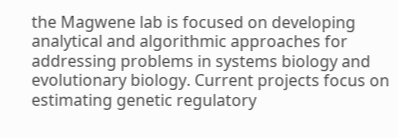the Magwene lab is focused on developing analytical and algorithmic approaches for addressing problems in systems biology and evolutionary biology. Current projects focus on estimating genetic regulatory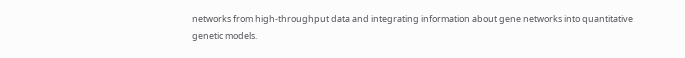networks from high-throughput data and integrating information about gene networks into quantitative genetic models.